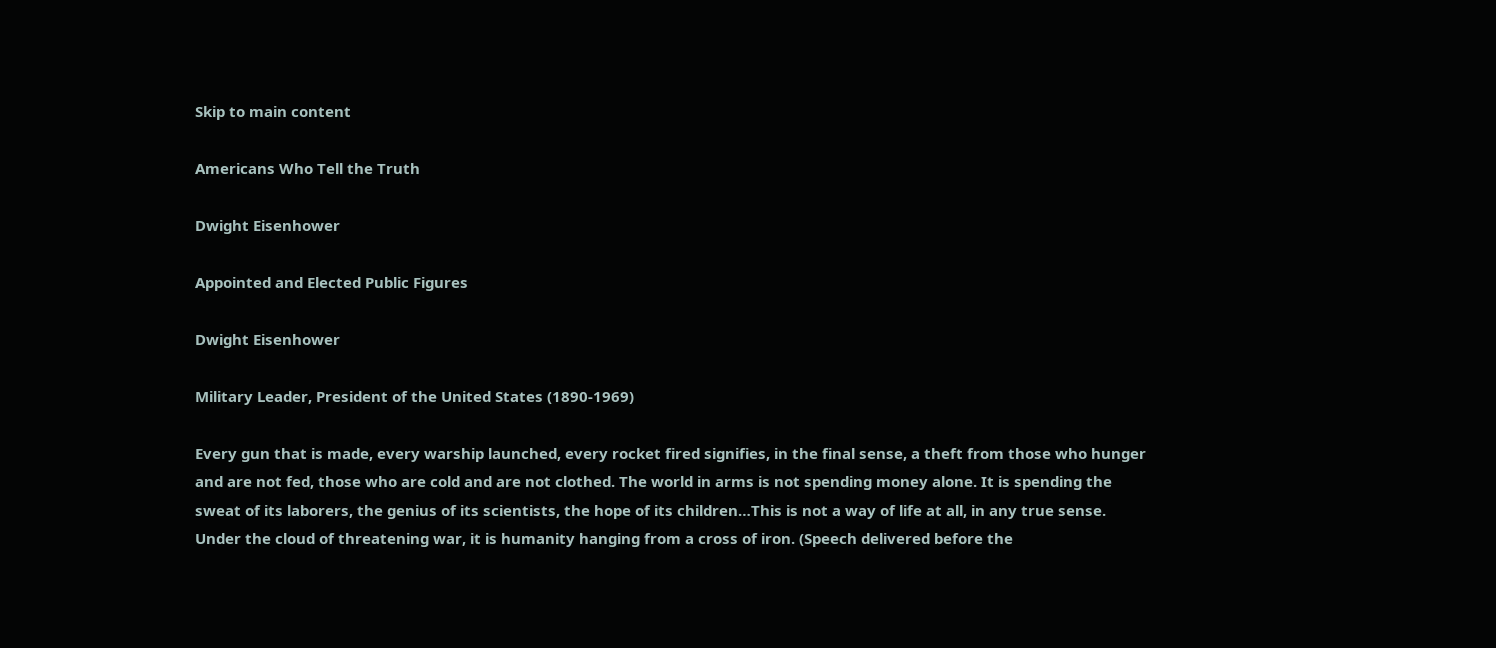Skip to main content

Americans Who Tell the Truth

Dwight Eisenhower

Appointed and Elected Public Figures

Dwight Eisenhower

Military Leader, President of the United States (1890-1969)

Every gun that is made, every warship launched, every rocket fired signifies, in the final sense, a theft from those who hunger and are not fed, those who are cold and are not clothed. The world in arms is not spending money alone. It is spending the sweat of its laborers, the genius of its scientists, the hope of its children…This is not a way of life at all, in any true sense. Under the cloud of threatening war, it is humanity hanging from a cross of iron. (Speech delivered before the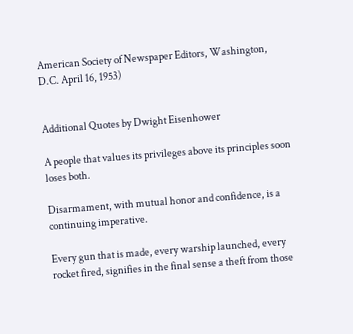American Society of Newspaper Editors, Washington, D.C. April 16, 1953)


Additional Quotes by Dwight Eisenhower

A people that values its privileges above its principles soon loses both.

Disarmament, with mutual honor and confidence, is a continuing imperative.

Every gun that is made, every warship launched, every rocket fired, signifies in the final sense a theft from those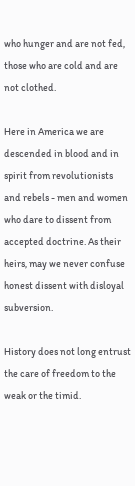who hunger and are not fed, those who are cold and are not clothed.

Here in America we are descended in blood and in spirit from revolutionists and rebels - men and women who dare to dissent from accepted doctrine. As their heirs, may we never confuse honest dissent with disloyal subversion.

History does not long entrust the care of freedom to the weak or the timid.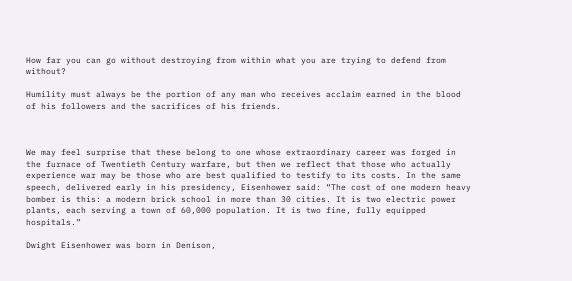How far you can go without destroying from within what you are trying to defend from without?

Humility must always be the portion of any man who receives acclaim earned in the blood of his followers and the sacrifices of his friends.



We may feel surprise that these belong to one whose extraordinary career was forged in the furnace of Twentieth Century warfare, but then we reflect that those who actually experience war may be those who are best qualified to testify to its costs. In the same speech, delivered early in his presidency, Eisenhower said: “The cost of one modern heavy bomber is this: a modern brick school in more than 30 cities. It is two electric power plants, each serving a town of 60,000 population. It is two fine, fully equipped hospitals.”

Dwight Eisenhower was born in Denison,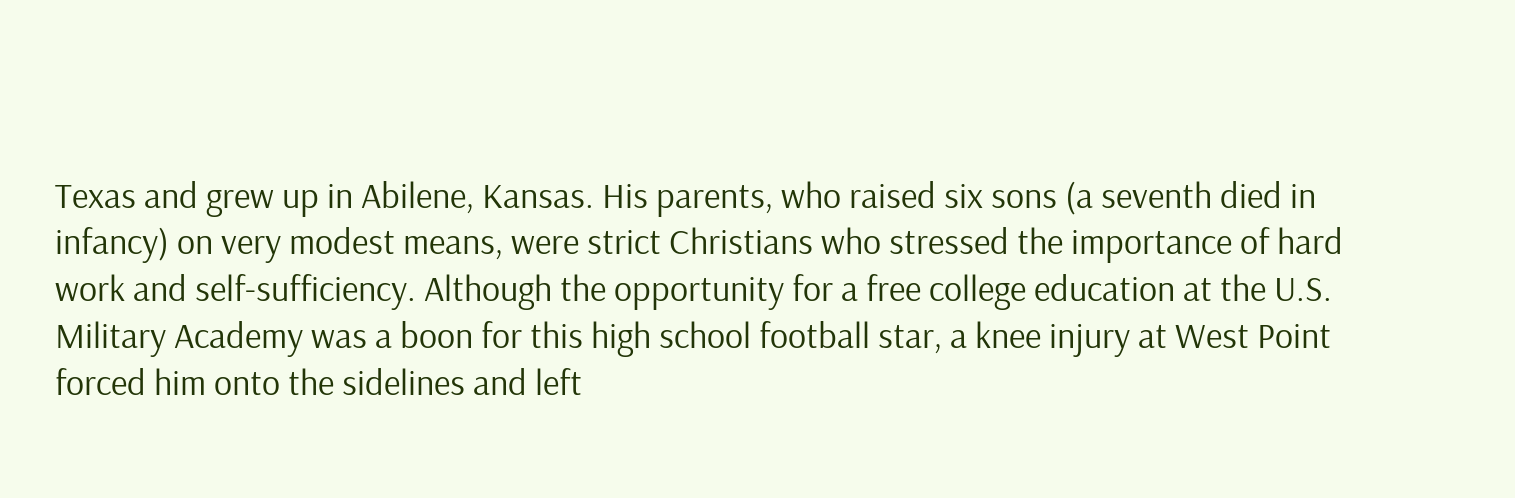Texas and grew up in Abilene, Kansas. His parents, who raised six sons (a seventh died in infancy) on very modest means, were strict Christians who stressed the importance of hard work and self-sufficiency. Although the opportunity for a free college education at the U.S. Military Academy was a boon for this high school football star, a knee injury at West Point forced him onto the sidelines and left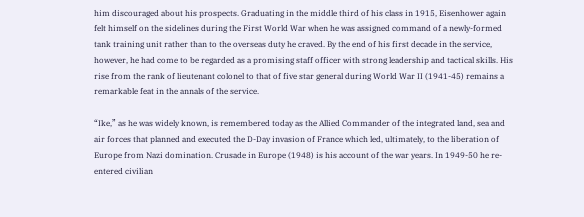him discouraged about his prospects. Graduating in the middle third of his class in 1915, Eisenhower again felt himself on the sidelines during the First World War when he was assigned command of a newly-formed tank training unit rather than to the overseas duty he craved. By the end of his first decade in the service, however, he had come to be regarded as a promising staff officer with strong leadership and tactical skills. His rise from the rank of lieutenant colonel to that of five star general during World War II (1941-45) remains a remarkable feat in the annals of the service.

“Ike,” as he was widely known, is remembered today as the Allied Commander of the integrated land, sea and air forces that planned and executed the D-Day invasion of France which led, ultimately, to the liberation of Europe from Nazi domination. Crusade in Europe (1948) is his account of the war years. In 1949-50 he re-entered civilian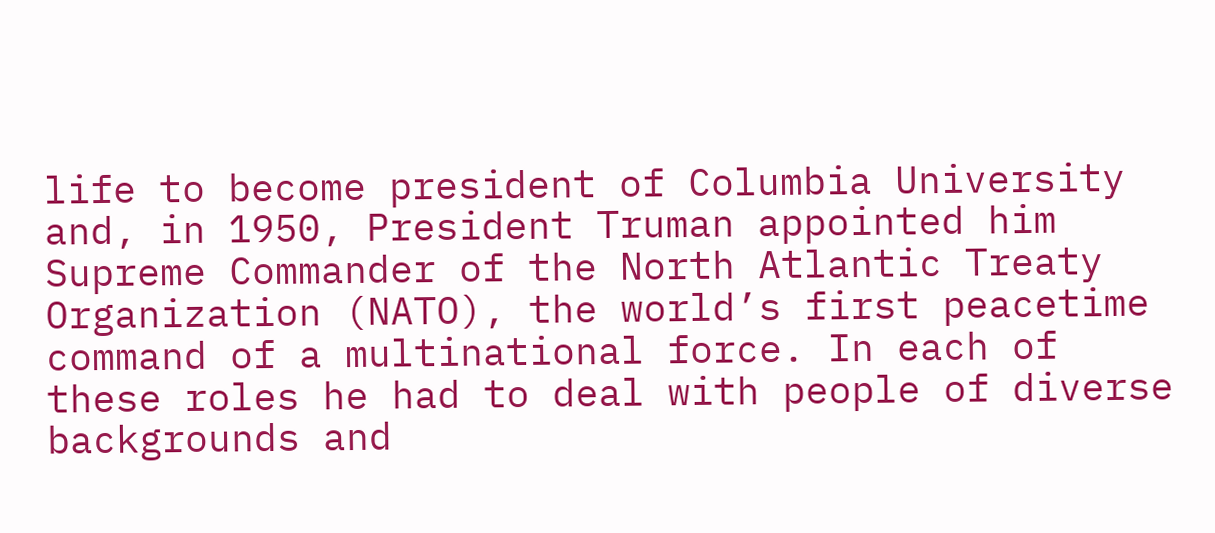life to become president of Columbia University and, in 1950, President Truman appointed him Supreme Commander of the North Atlantic Treaty Organization (NATO), the world’s first peacetime command of a multinational force. In each of these roles he had to deal with people of diverse backgrounds and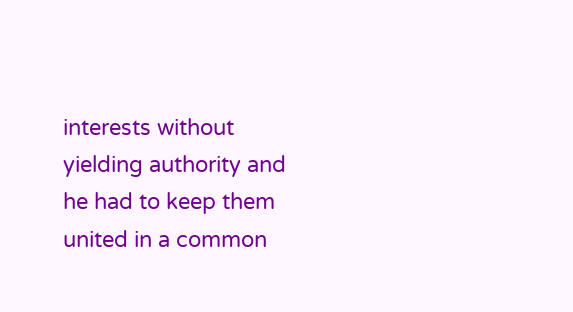interests without yielding authority and he had to keep them united in a common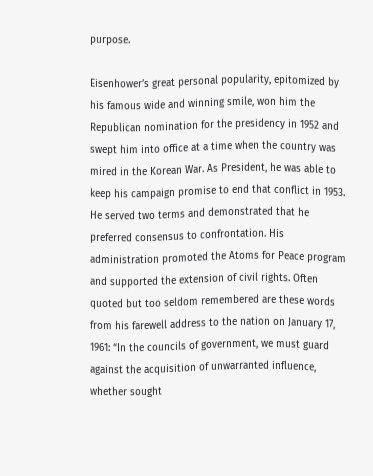purpose.

Eisenhower’s great personal popularity, epitomized by his famous wide and winning smile, won him the Republican nomination for the presidency in 1952 and swept him into office at a time when the country was mired in the Korean War. As President, he was able to keep his campaign promise to end that conflict in 1953. He served two terms and demonstrated that he preferred consensus to confrontation. His administration promoted the Atoms for Peace program and supported the extension of civil rights. Often quoted but too seldom remembered are these words from his farewell address to the nation on January 17, 1961: “In the councils of government, we must guard against the acquisition of unwarranted influence, whether sought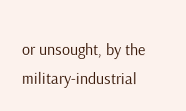or unsought, by the military-industrial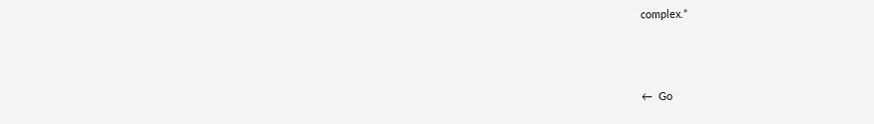complex.”



←  Go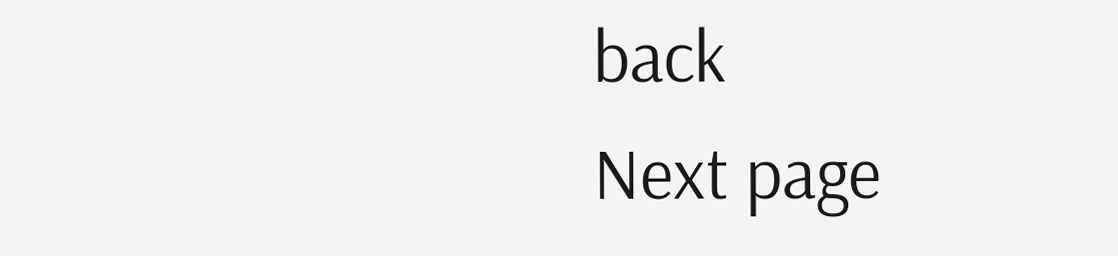back                                                  Next page